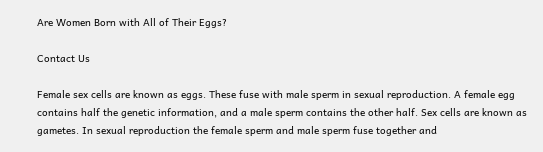Are Women Born with All of Their Eggs?

Contact Us

Female sex cells are known as eggs. These fuse with male sperm in sexual reproduction. A female egg contains half the genetic information, and a male sperm contains the other half. Sex cells are known as gametes. In sexual reproduction the female sperm and male sperm fuse together and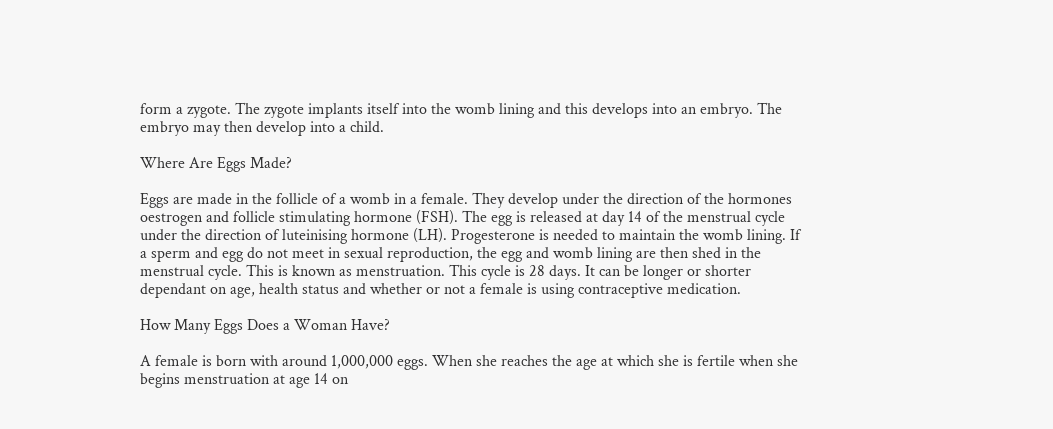form a zygote. The zygote implants itself into the womb lining and this develops into an embryo. The embryo may then develop into a child.

Where Are Eggs Made?

Eggs are made in the follicle of a womb in a female. They develop under the direction of the hormones oestrogen and follicle stimulating hormone (FSH). The egg is released at day 14 of the menstrual cycle under the direction of luteinising hormone (LH). Progesterone is needed to maintain the womb lining. If a sperm and egg do not meet in sexual reproduction, the egg and womb lining are then shed in the menstrual cycle. This is known as menstruation. This cycle is 28 days. It can be longer or shorter dependant on age, health status and whether or not a female is using contraceptive medication.

How Many Eggs Does a Woman Have?

A female is born with around 1,000,000 eggs. When she reaches the age at which she is fertile when she begins menstruation at age 14 on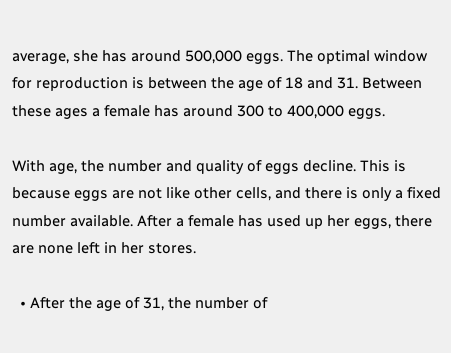average, she has around 500,000 eggs. The optimal window for reproduction is between the age of 18 and 31. Between these ages a female has around 300 to 400,000 eggs.

With age, the number and quality of eggs decline. This is because eggs are not like other cells, and there is only a fixed number available. After a female has used up her eggs, there are none left in her stores.

  • After the age of 31, the number of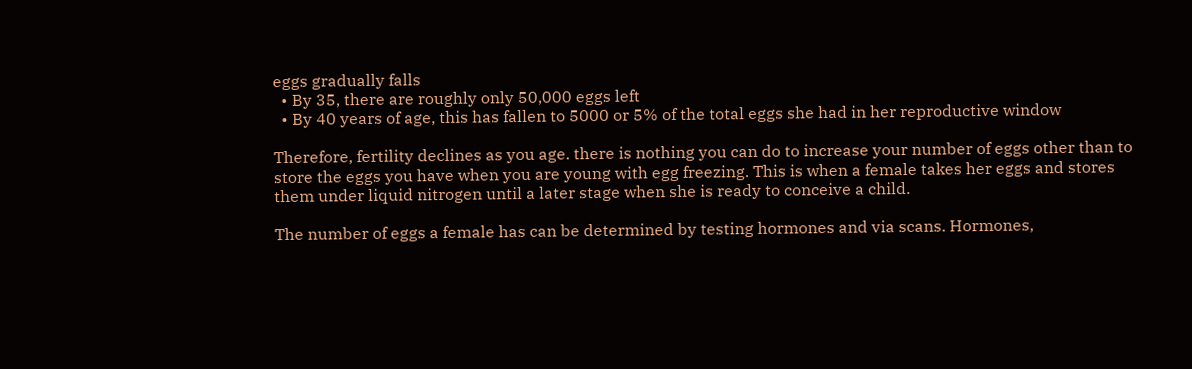eggs gradually falls
  • By 35, there are roughly only 50,000 eggs left
  • By 40 years of age, this has fallen to 5000 or 5% of the total eggs she had in her reproductive window

Therefore, fertility declines as you age. there is nothing you can do to increase your number of eggs other than to store the eggs you have when you are young with egg freezing. This is when a female takes her eggs and stores them under liquid nitrogen until a later stage when she is ready to conceive a child.

The number of eggs a female has can be determined by testing hormones and via scans. Hormones,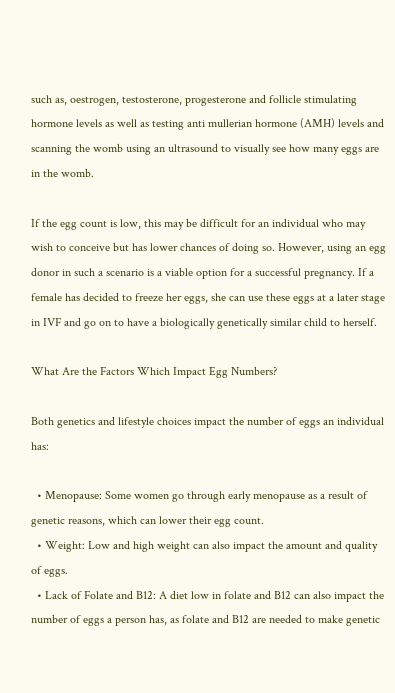such as, oestrogen, testosterone, progesterone and follicle stimulating hormone levels as well as testing anti mullerian hormone (AMH) levels and scanning the womb using an ultrasound to visually see how many eggs are in the womb.

If the egg count is low, this may be difficult for an individual who may wish to conceive but has lower chances of doing so. However, using an egg donor in such a scenario is a viable option for a successful pregnancy. If a female has decided to freeze her eggs, she can use these eggs at a later stage in IVF and go on to have a biologically genetically similar child to herself.

What Are the Factors Which Impact Egg Numbers?

Both genetics and lifestyle choices impact the number of eggs an individual has:

  • Menopause: Some women go through early menopause as a result of genetic reasons, which can lower their egg count.
  • Weight: Low and high weight can also impact the amount and quality of eggs.
  • Lack of Folate and B12: A diet low in folate and B12 can also impact the number of eggs a person has, as folate and B12 are needed to make genetic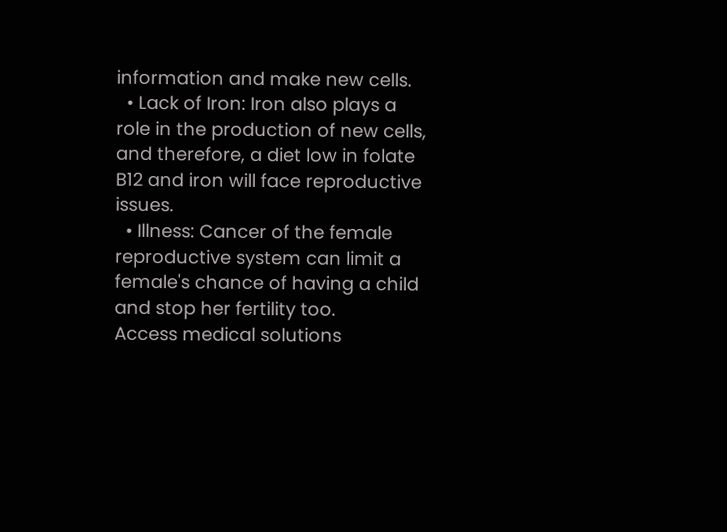information and make new cells.
  • Lack of Iron: Iron also plays a role in the production of new cells, and therefore, a diet low in folate B12 and iron will face reproductive issues.
  • Illness: Cancer of the female reproductive system can limit a female's chance of having a child and stop her fertility too.
Access medical solutions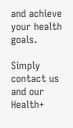and achieve your health goals.

Simply contact us and our Health+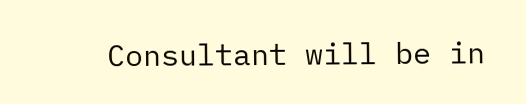Consultant will be in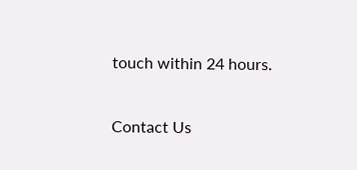touch within 24 hours.

Contact Us